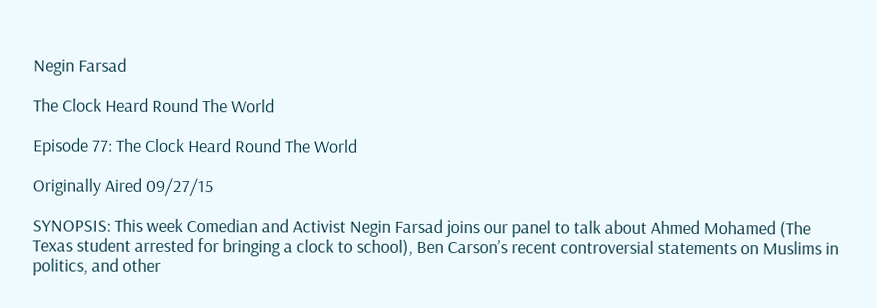Negin Farsad

The Clock Heard Round The World

Episode 77: The Clock Heard Round The World

Originally Aired 09/27/15

SYNOPSIS: This week Comedian and Activist Negin Farsad joins our panel to talk about Ahmed Mohamed (The Texas student arrested for bringing a clock to school), Ben Carson’s recent controversial statements on Muslims in politics, and other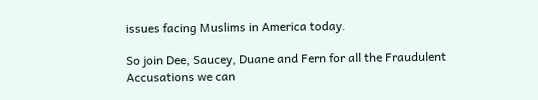issues facing Muslims in America today.

So join Dee, Saucey, Duane and Fern for all the Fraudulent Accusations we can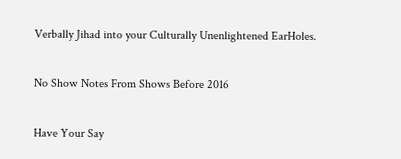Verbally Jihad into your Culturally Unenlightened EarHoles.

No Show Notes From Shows Before 2016

Have Your Say